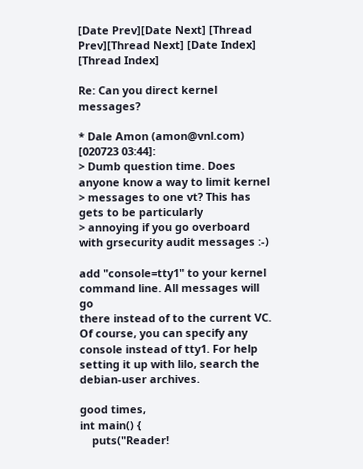[Date Prev][Date Next] [Thread Prev][Thread Next] [Date Index] [Thread Index]

Re: Can you direct kernel messages?

* Dale Amon (amon@vnl.com) [020723 03:44]:
> Dumb question time. Does anyone know a way to limit kernel
> messages to one vt? This has gets to be particularly
> annoying if you go overboard with grsecurity audit messages :-)

add "console=tty1" to your kernel command line. All messages will go
there instead of to the current VC. Of course, you can specify any
console instead of tty1. For help setting it up with lilo, search the
debian-user archives.

good times,
int main() {
    puts("Reader!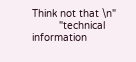Think not that \n"
         "technical information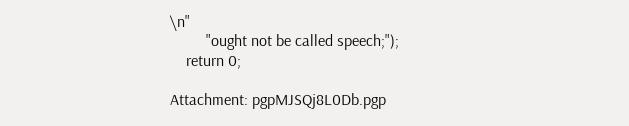\n"
         "ought not be called speech;");
    return 0;

Attachment: pgpMJSQj8L0Db.pgp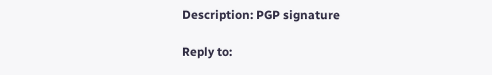Description: PGP signature

Reply to: